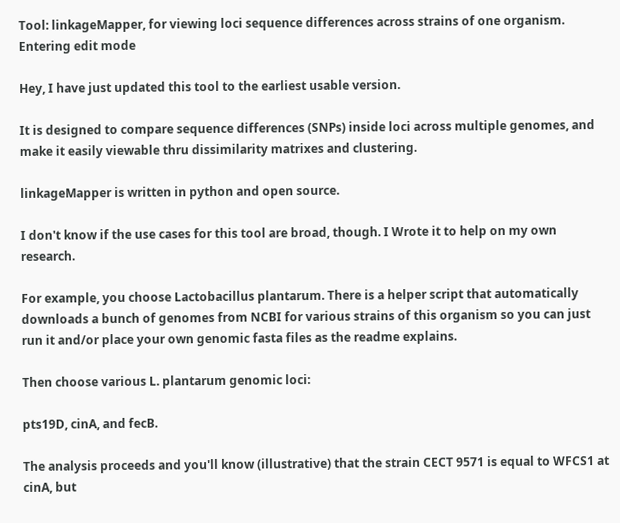Tool: linkageMapper, for viewing loci sequence differences across strains of one organism.
Entering edit mode

Hey, I have just updated this tool to the earliest usable version.

It is designed to compare sequence differences (SNPs) inside loci across multiple genomes, and make it easily viewable thru dissimilarity matrixes and clustering.

linkageMapper is written in python and open source.

I don't know if the use cases for this tool are broad, though. I Wrote it to help on my own research.

For example, you choose Lactobacillus plantarum. There is a helper script that automatically downloads a bunch of genomes from NCBI for various strains of this organism so you can just run it and/or place your own genomic fasta files as the readme explains.

Then choose various L. plantarum genomic loci:

pts19D, cinA, and fecB.

The analysis proceeds and you'll know (illustrative) that the strain CECT 9571 is equal to WFCS1 at cinA, but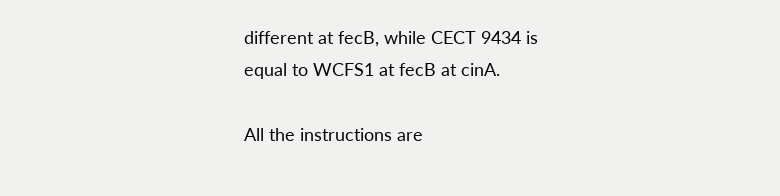different at fecB, while CECT 9434 is equal to WCFS1 at fecB at cinA.

All the instructions are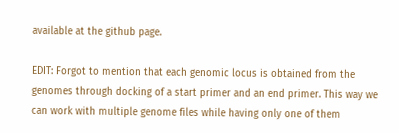available at the github page.

EDIT: Forgot to mention that each genomic locus is obtained from the genomes through docking of a start primer and an end primer. This way we can work with multiple genome files while having only one of them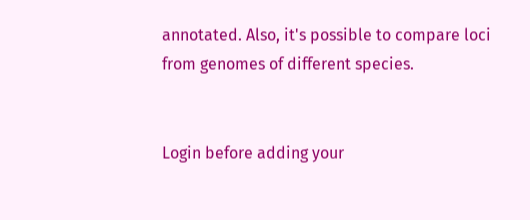annotated. Also, it's possible to compare loci from genomes of different species.


Login before adding your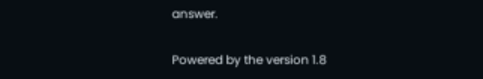answer.

Powered by the version 1.8